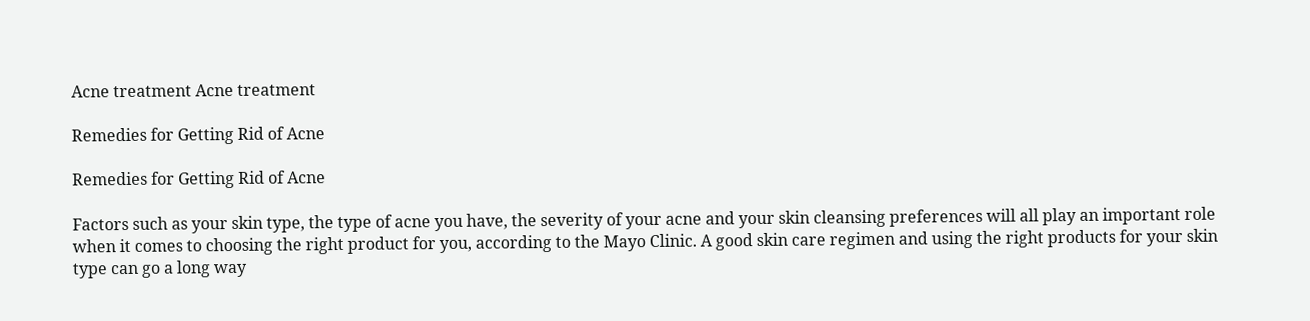Acne treatment Acne treatment

Remedies for Getting Rid of Acne

Remedies for Getting Rid of Acne

Factors such as your skin type, the type of acne you have, the severity of your acne and your skin cleansing preferences will all play an important role when it comes to choosing the right product for you, according to the Mayo Clinic. A good skin care regimen and using the right products for your skin type can go a long way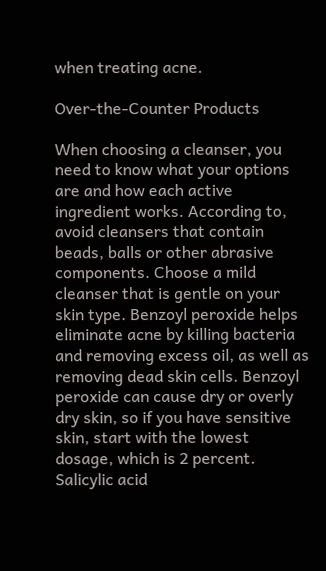when treating acne.

Over-the-Counter Products

When choosing a cleanser, you need to know what your options are and how each active ingredient works. According to, avoid cleansers that contain beads, balls or other abrasive components. Choose a mild cleanser that is gentle on your skin type. Benzoyl peroxide helps eliminate acne by killing bacteria and removing excess oil, as well as removing dead skin cells. Benzoyl peroxide can cause dry or overly dry skin, so if you have sensitive skin, start with the lowest dosage, which is 2 percent. Salicylic acid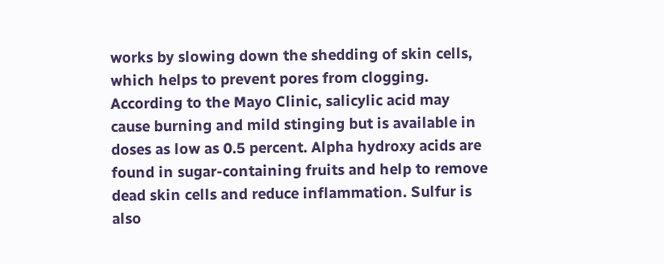works by slowing down the shedding of skin cells, which helps to prevent pores from clogging. According to the Mayo Clinic, salicylic acid may cause burning and mild stinging but is available in doses as low as 0.5 percent. Alpha hydroxy acids are found in sugar-containing fruits and help to remove dead skin cells and reduce inflammation. Sulfur is also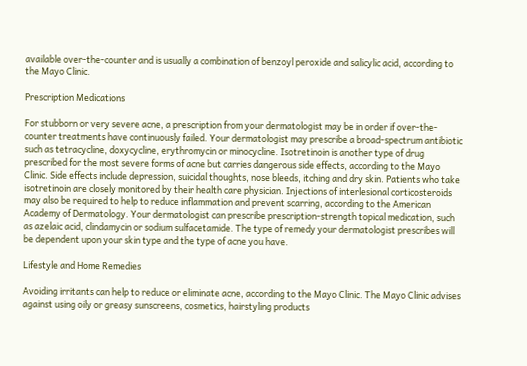available over-the-counter and is usually a combination of benzoyl peroxide and salicylic acid, according to the Mayo Clinic.

Prescription Medications

For stubborn or very severe acne, a prescription from your dermatologist may be in order if over-the-counter treatments have continuously failed. Your dermatologist may prescribe a broad-spectrum antibiotic such as tetracycline, doxycycline, erythromycin or minocycline. Isotretinoin is another type of drug prescribed for the most severe forms of acne but carries dangerous side effects, according to the Mayo Clinic. Side effects include depression, suicidal thoughts, nose bleeds, itching and dry skin. Patients who take isotretinoin are closely monitored by their health care physician. Injections of interlesional corticosteroids may also be required to help to reduce inflammation and prevent scarring, according to the American Academy of Dermatology. Your dermatologist can prescribe prescription-strength topical medication, such as azelaic acid, clindamycin or sodium sulfacetamide. The type of remedy your dermatologist prescribes will be dependent upon your skin type and the type of acne you have.

Lifestyle and Home Remedies

Avoiding irritants can help to reduce or eliminate acne, according to the Mayo Clinic. The Mayo Clinic advises against using oily or greasy sunscreens, cosmetics, hairstyling products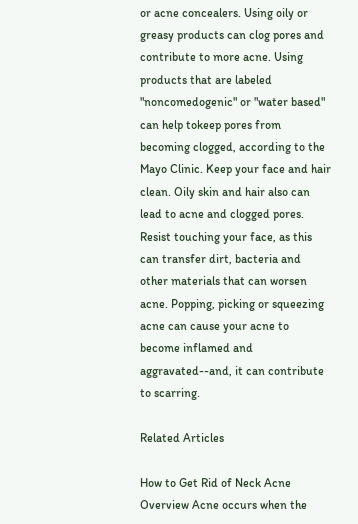or acne concealers. Using oily or greasy products can clog pores and contribute to more acne. Using products that are labeled "noncomedogenic" or "water based" can help tokeep pores from becoming clogged, according to the Mayo Clinic. Keep your face and hair clean. Oily skin and hair also can lead to acne and clogged pores. Resist touching your face, as this can transfer dirt, bacteria and other materials that can worsen acne. Popping, picking or squeezing acne can cause your acne to become inflamed and aggravated--and, it can contribute to scarring.

Related Articles

How to Get Rid of Neck Acne
Overview Acne occurs when the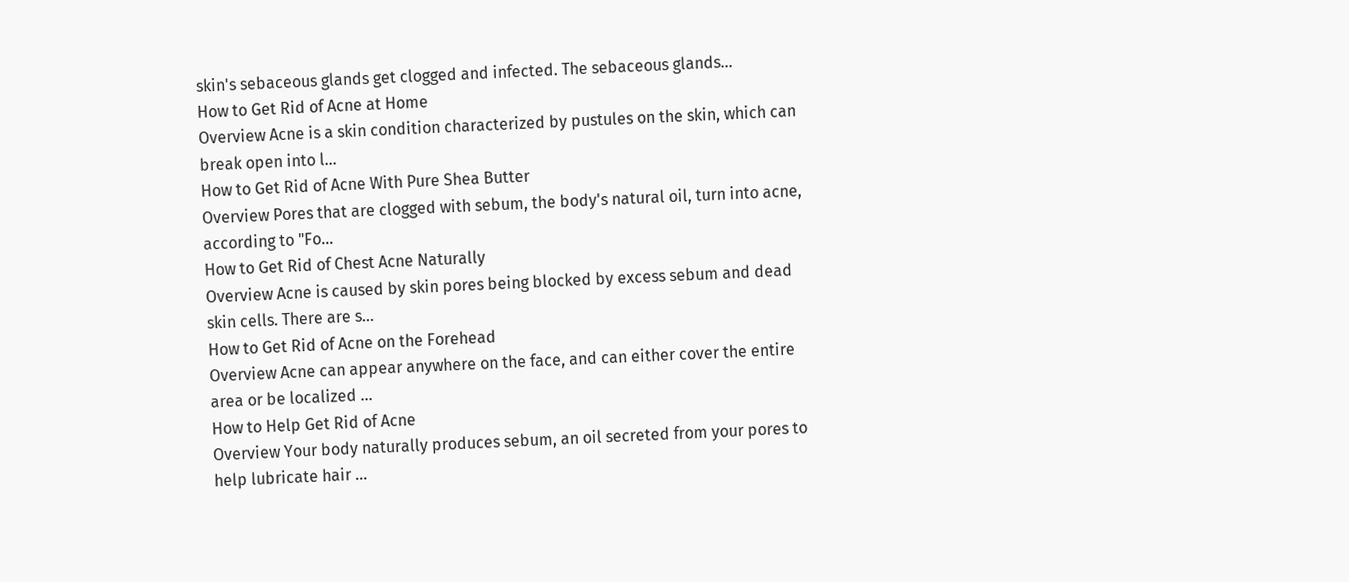skin's sebaceous glands get clogged and infected. The sebaceous glands...
How to Get Rid of Acne at Home
Overview Acne is a skin condition characterized by pustules on the skin, which can break open into l...
How to Get Rid of Acne With Pure Shea Butter
Overview Pores that are clogged with sebum, the body's natural oil, turn into acne, according to "Fo...
How to Get Rid of Chest Acne Naturally
Overview Acne is caused by skin pores being blocked by excess sebum and dead skin cells. There are s...
How to Get Rid of Acne on the Forehead
Overview Acne can appear anywhere on the face, and can either cover the entire area or be localized ...
How to Help Get Rid of Acne
Overview Your body naturally produces sebum, an oil secreted from your pores to help lubricate hair ...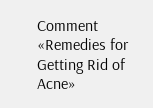Comment «Remedies for Getting Rid of Acne»